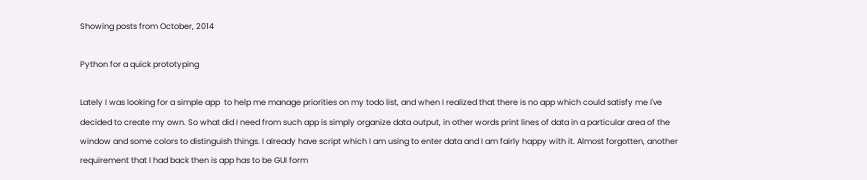Showing posts from October, 2014

Python for a quick prototyping

Lately I was looking for a simple app  to help me manage priorities on my todo list, and when I realized that there is no app which could satisfy me I've decided to create my own. So what did I need from such app is simply organize data output, in other words print lines of data in a particular area of the window and some colors to distinguish things. I already have script which I am using to enter data and I am fairly happy with it. Almost forgotten, another requirement that I had back then is app has to be GUI form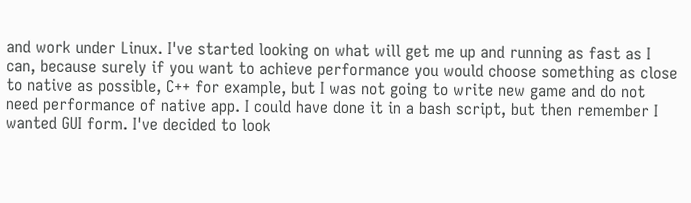and work under Linux. I've started looking on what will get me up and running as fast as I can, because surely if you want to achieve performance you would choose something as close to native as possible, C++ for example, but I was not going to write new game and do not need performance of native app. I could have done it in a bash script, but then remember I wanted GUI form. I've decided to look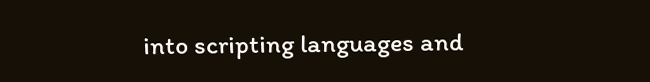into scripting languages and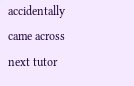accidentally came across next tutor